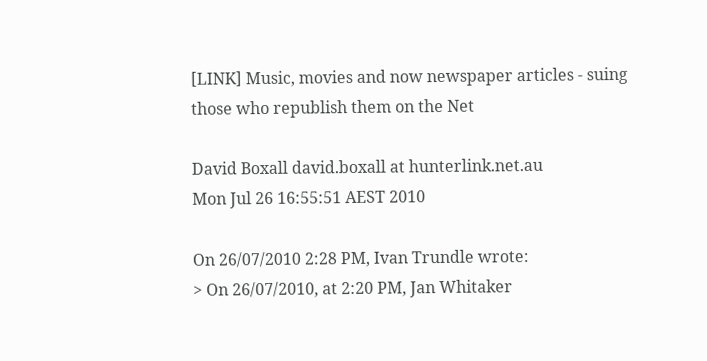[LINK] Music, movies and now newspaper articles - suing those who republish them on the Net

David Boxall david.boxall at hunterlink.net.au
Mon Jul 26 16:55:51 AEST 2010

On 26/07/2010 2:28 PM, Ivan Trundle wrote:
> On 26/07/2010, at 2:20 PM, Jan Whitaker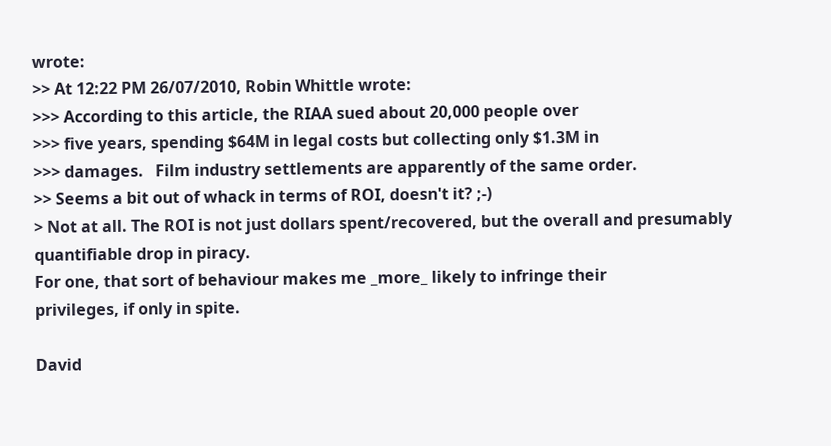wrote:
>> At 12:22 PM 26/07/2010, Robin Whittle wrote:
>>> According to this article, the RIAA sued about 20,000 people over
>>> five years, spending $64M in legal costs but collecting only $1.3M in
>>> damages.   Film industry settlements are apparently of the same order.
>> Seems a bit out of whack in terms of ROI, doesn't it? ;-)
> Not at all. The ROI is not just dollars spent/recovered, but the overall and presumably quantifiable drop in piracy.
For one, that sort of behaviour makes me _more_ likely to infringe their
privileges, if only in spite.

David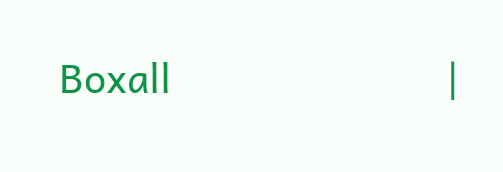Boxall                         |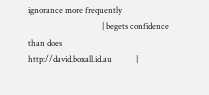ignorance more frequently
                                     | begets confidence than does
http://david.boxall.id.au            |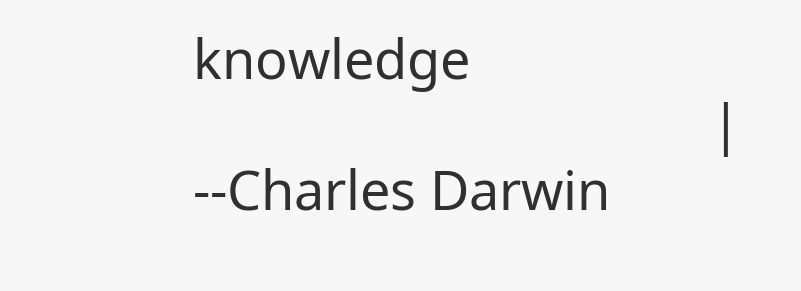knowledge
                                     | --Charles Darwin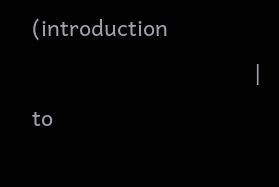(introduction
                                     |  to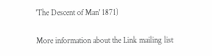'The Descent of Man' 1871)

More information about the Link mailing list